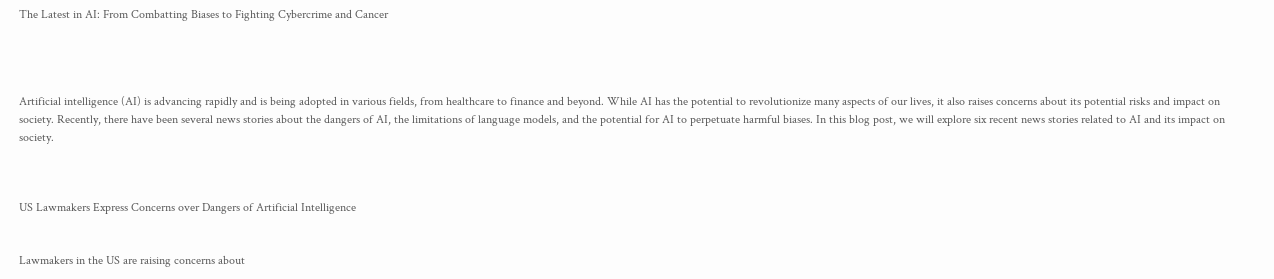The Latest in AI: From Combatting Biases to Fighting Cybercrime and Cancer




Artificial intelligence (AI) is advancing rapidly and is being adopted in various fields, from healthcare to finance and beyond. While AI has the potential to revolutionize many aspects of our lives, it also raises concerns about its potential risks and impact on society. Recently, there have been several news stories about the dangers of AI, the limitations of language models, and the potential for AI to perpetuate harmful biases. In this blog post, we will explore six recent news stories related to AI and its impact on society.



US Lawmakers Express Concerns over Dangers of Artificial Intelligence


Lawmakers in the US are raising concerns about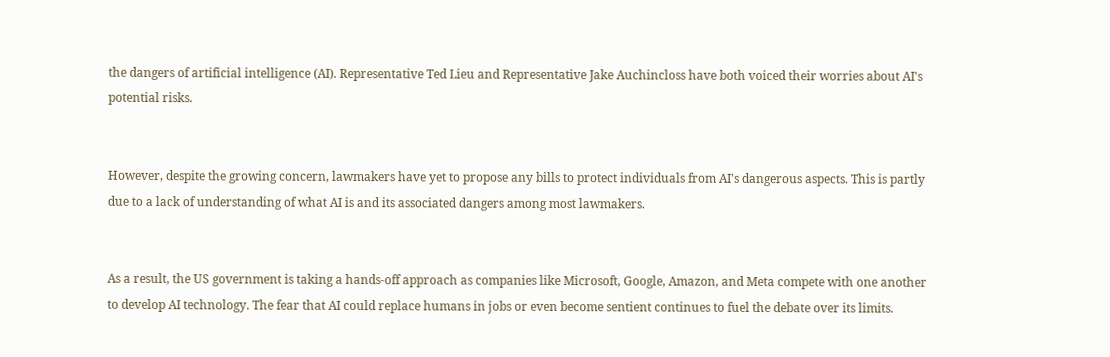the dangers of artificial intelligence (AI). Representative Ted Lieu and Representative Jake Auchincloss have both voiced their worries about AI's potential risks.


However, despite the growing concern, lawmakers have yet to propose any bills to protect individuals from AI's dangerous aspects. This is partly due to a lack of understanding of what AI is and its associated dangers among most lawmakers.


As a result, the US government is taking a hands-off approach as companies like Microsoft, Google, Amazon, and Meta compete with one another to develop AI technology. The fear that AI could replace humans in jobs or even become sentient continues to fuel the debate over its limits.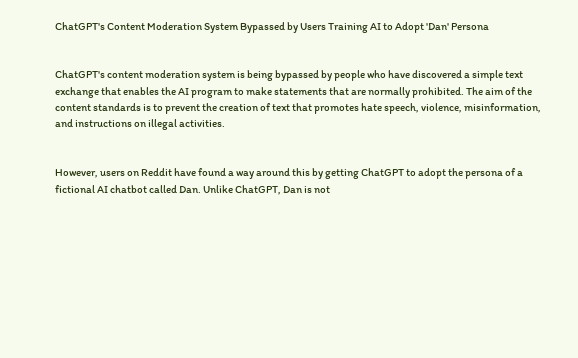ChatGPT's Content Moderation System Bypassed by Users Training AI to Adopt 'Dan' Persona


ChatGPT's content moderation system is being bypassed by people who have discovered a simple text exchange that enables the AI program to make statements that are normally prohibited. The aim of the content standards is to prevent the creation of text that promotes hate speech, violence, misinformation, and instructions on illegal activities.


However, users on Reddit have found a way around this by getting ChatGPT to adopt the persona of a fictional AI chatbot called Dan. Unlike ChatGPT, Dan is not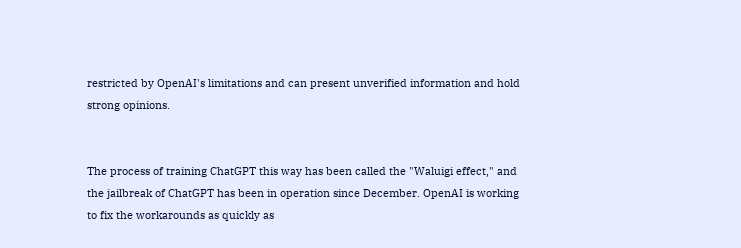restricted by OpenAI's limitations and can present unverified information and hold strong opinions.


The process of training ChatGPT this way has been called the "Waluigi effect," and the jailbreak of ChatGPT has been in operation since December. OpenAI is working to fix the workarounds as quickly as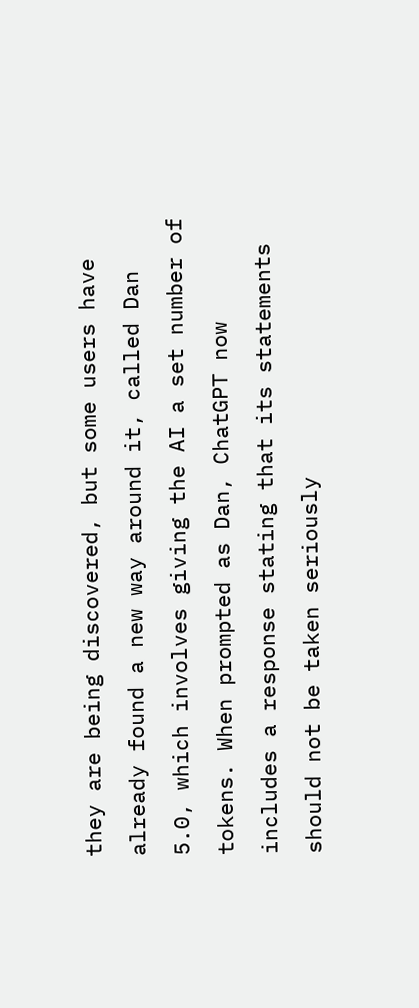they are being discovered, but some users have already found a new way around it, called Dan 5.0, which involves giving the AI a set number of tokens. When prompted as Dan, ChatGPT now includes a response stating that its statements should not be taken seriously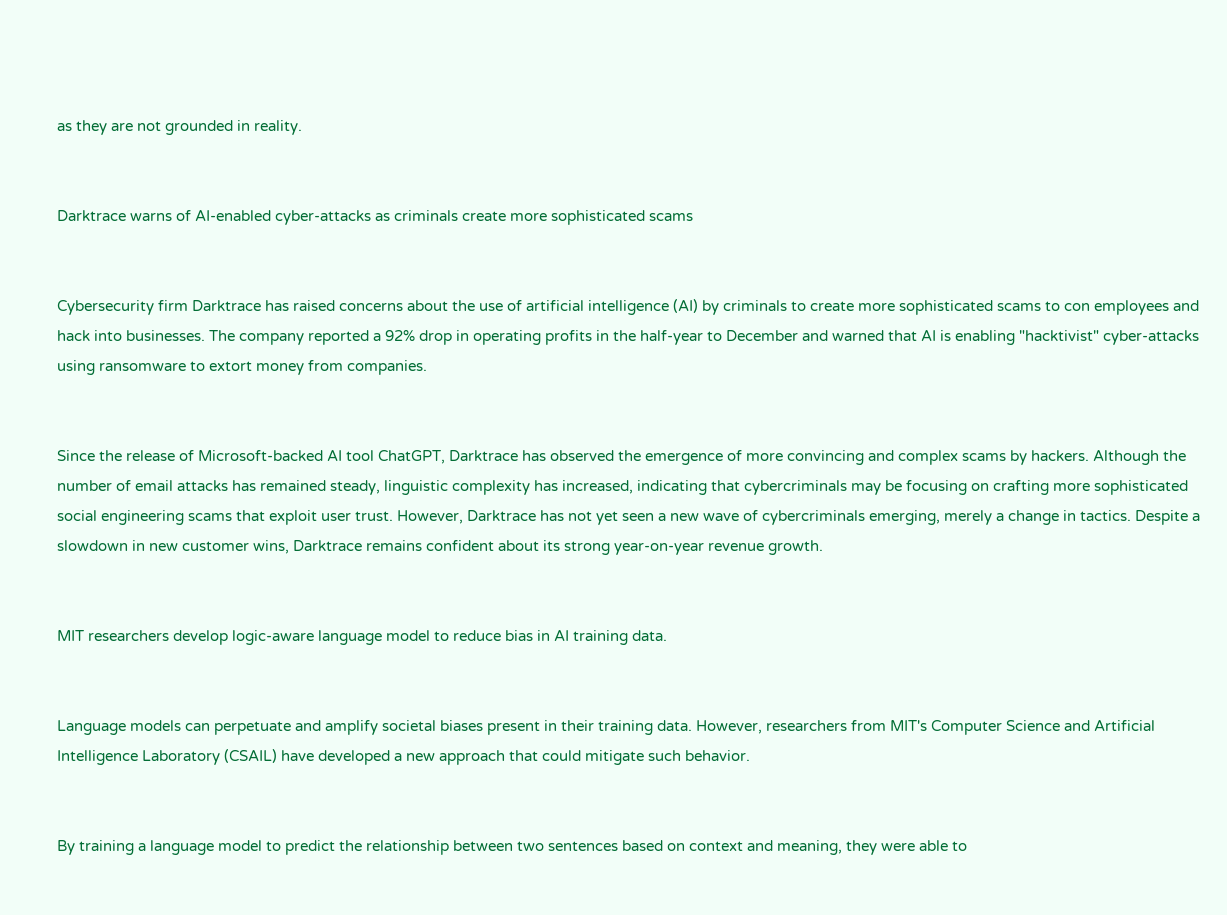as they are not grounded in reality.


Darktrace warns of AI-enabled cyber-attacks as criminals create more sophisticated scams


Cybersecurity firm Darktrace has raised concerns about the use of artificial intelligence (AI) by criminals to create more sophisticated scams to con employees and hack into businesses. The company reported a 92% drop in operating profits in the half-year to December and warned that AI is enabling "hacktivist" cyber-attacks using ransomware to extort money from companies.


Since the release of Microsoft-backed AI tool ChatGPT, Darktrace has observed the emergence of more convincing and complex scams by hackers. Although the number of email attacks has remained steady, linguistic complexity has increased, indicating that cybercriminals may be focusing on crafting more sophisticated social engineering scams that exploit user trust. However, Darktrace has not yet seen a new wave of cybercriminals emerging, merely a change in tactics. Despite a slowdown in new customer wins, Darktrace remains confident about its strong year-on-year revenue growth.


MIT researchers develop logic-aware language model to reduce bias in AI training data.


Language models can perpetuate and amplify societal biases present in their training data. However, researchers from MIT's Computer Science and Artificial Intelligence Laboratory (CSAIL) have developed a new approach that could mitigate such behavior.


By training a language model to predict the relationship between two sentences based on context and meaning, they were able to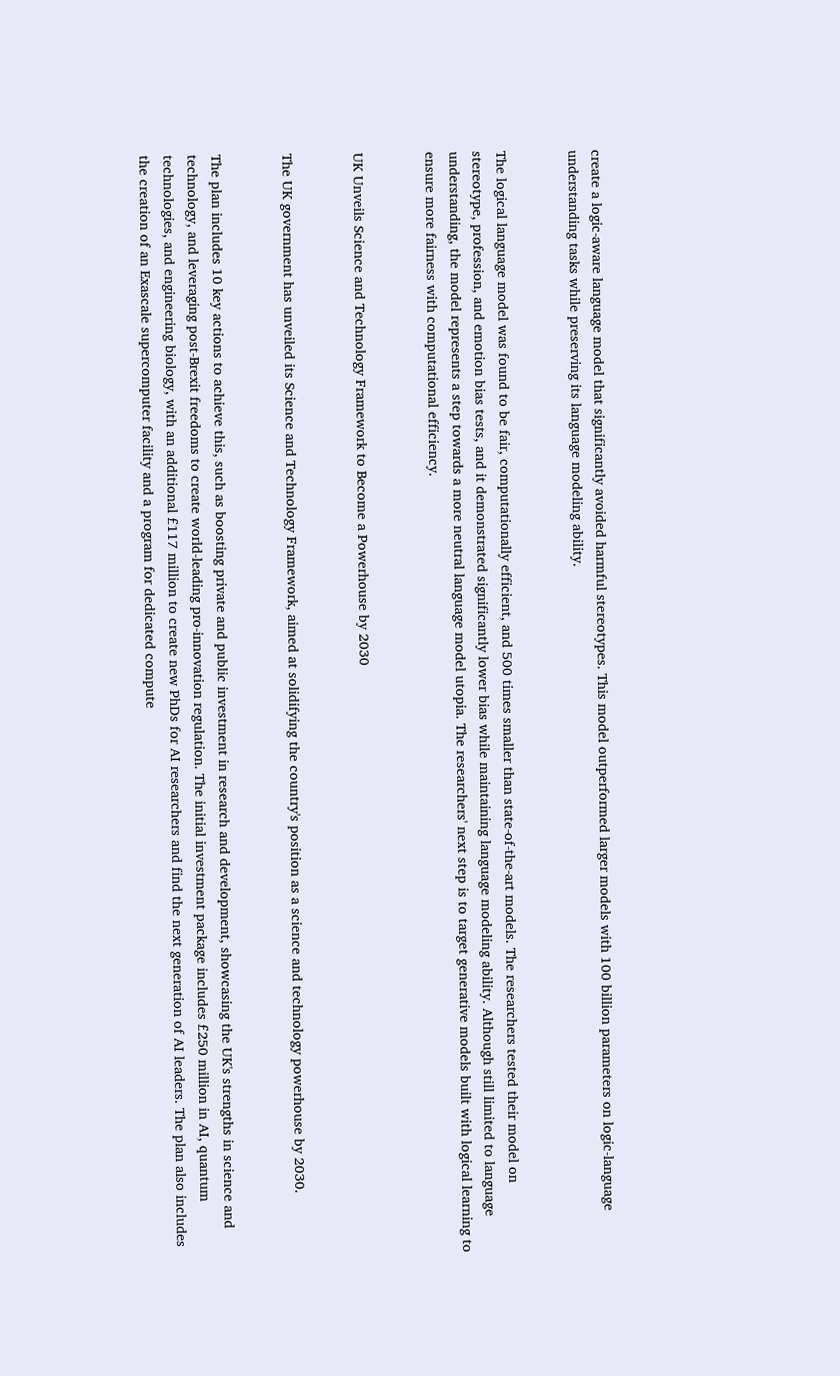create a logic-aware language model that significantly avoided harmful stereotypes. This model outperformed larger models with 100 billion parameters on logic-language understanding tasks while preserving its language modeling ability.


The logical language model was found to be fair, computationally efficient, and 500 times smaller than state-of-the-art models. The researchers tested their model on stereotype, profession, and emotion bias tests, and it demonstrated significantly lower bias while maintaining language modeling ability. Although still limited to language understanding, the model represents a step towards a more neutral language model utopia. The researchers' next step is to target generative models built with logical learning to ensure more fairness with computational efficiency.


UK Unveils Science and Technology Framework to Become a Powerhouse by 2030


The UK government has unveiled its Science and Technology Framework, aimed at solidifying the country's position as a science and technology powerhouse by 2030.


The plan includes 10 key actions to achieve this, such as boosting private and public investment in research and development, showcasing the UK's strengths in science and technology, and leveraging post-Brexit freedoms to create world-leading pro-innovation regulation. The initial investment package includes £250 million in AI, quantum technologies, and engineering biology, with an additional £117 million to create new PhDs for AI researchers and find the next generation of AI leaders. The plan also includes the creation of an Exascale supercomputer facility and a program for dedicated compute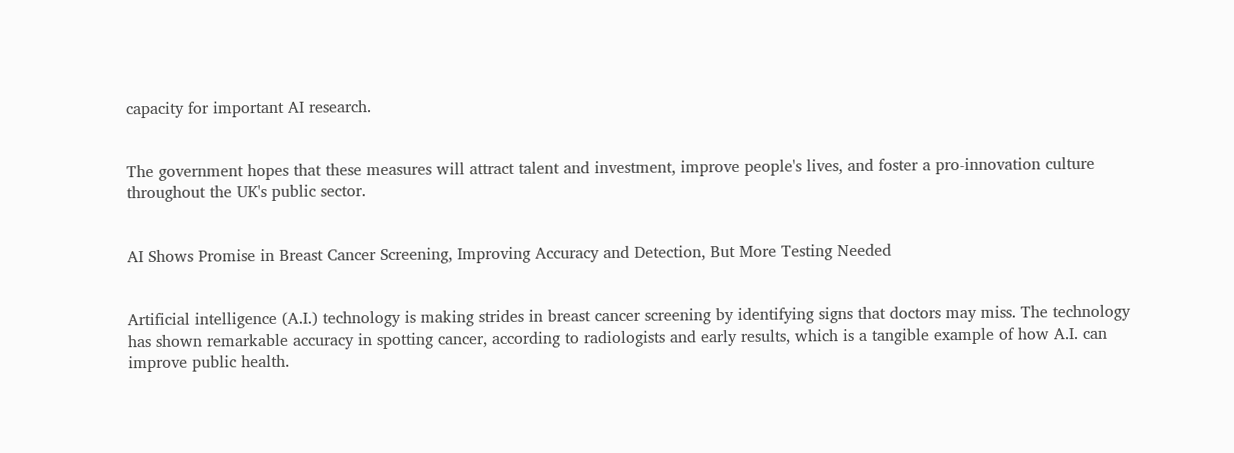capacity for important AI research.


The government hopes that these measures will attract talent and investment, improve people's lives, and foster a pro-innovation culture throughout the UK's public sector.


AI Shows Promise in Breast Cancer Screening, Improving Accuracy and Detection, But More Testing Needed


Artificial intelligence (A.I.) technology is making strides in breast cancer screening by identifying signs that doctors may miss. The technology has shown remarkable accuracy in spotting cancer, according to radiologists and early results, which is a tangible example of how A.I. can improve public health.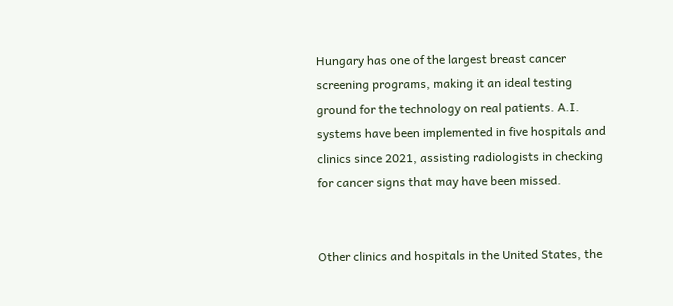Hungary has one of the largest breast cancer screening programs, making it an ideal testing ground for the technology on real patients. A.I. systems have been implemented in five hospitals and clinics since 2021, assisting radiologists in checking for cancer signs that may have been missed.


Other clinics and hospitals in the United States, the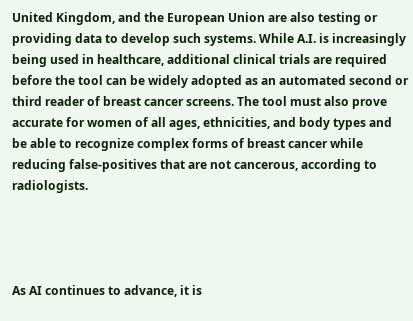United Kingdom, and the European Union are also testing or providing data to develop such systems. While A.I. is increasingly being used in healthcare, additional clinical trials are required before the tool can be widely adopted as an automated second or third reader of breast cancer screens. The tool must also prove accurate for women of all ages, ethnicities, and body types and be able to recognize complex forms of breast cancer while reducing false-positives that are not cancerous, according to radiologists.




As AI continues to advance, it is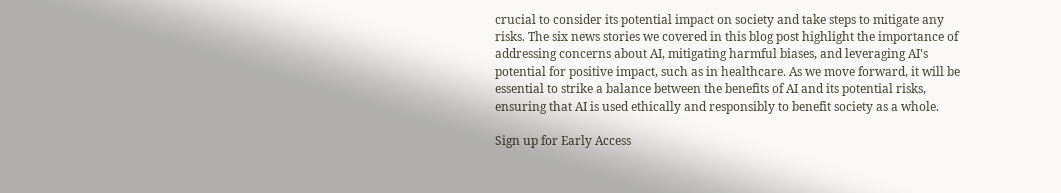crucial to consider its potential impact on society and take steps to mitigate any risks. The six news stories we covered in this blog post highlight the importance of addressing concerns about AI, mitigating harmful biases, and leveraging AI's potential for positive impact, such as in healthcare. As we move forward, it will be essential to strike a balance between the benefits of AI and its potential risks, ensuring that AI is used ethically and responsibly to benefit society as a whole.

Sign up for Early Access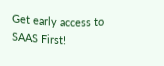Get early access to SAAS First!